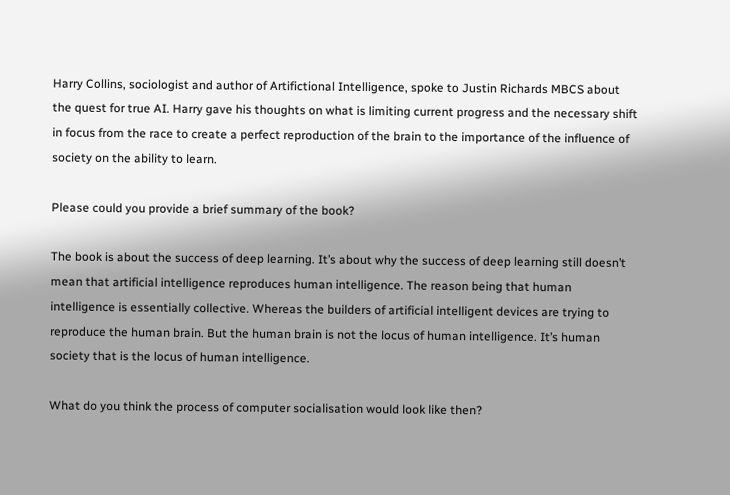Harry Collins, sociologist and author of Artifictional Intelligence, spoke to Justin Richards MBCS about the quest for true AI. Harry gave his thoughts on what is limiting current progress and the necessary shift in focus from the race to create a perfect reproduction of the brain to the importance of the influence of society on the ability to learn.

Please could you provide a brief summary of the book?

The book is about the success of deep learning. It’s about why the success of deep learning still doesn’t mean that artificial intelligence reproduces human intelligence. The reason being that human intelligence is essentially collective. Whereas the builders of artificial intelligent devices are trying to reproduce the human brain. But the human brain is not the locus of human intelligence. It’s human society that is the locus of human intelligence.

What do you think the process of computer socialisation would look like then?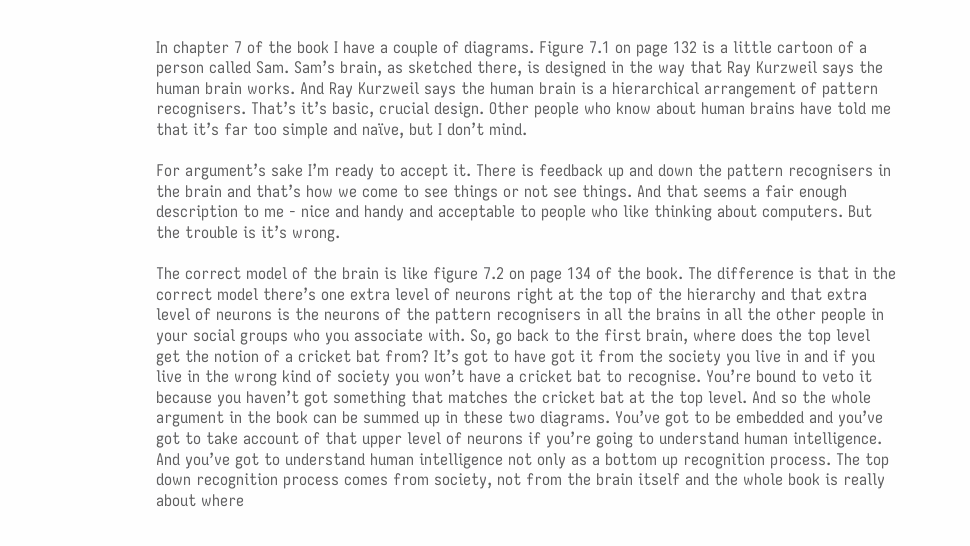In chapter 7 of the book I have a couple of diagrams. Figure 7.1 on page 132 is a little cartoon of a person called Sam. Sam’s brain, as sketched there, is designed in the way that Ray Kurzweil says the human brain works. And Ray Kurzweil says the human brain is a hierarchical arrangement of pattern recognisers. That’s it’s basic, crucial design. Other people who know about human brains have told me that it’s far too simple and naïve, but I don’t mind.

For argument’s sake I’m ready to accept it. There is feedback up and down the pattern recognisers in the brain and that’s how we come to see things or not see things. And that seems a fair enough description to me - nice and handy and acceptable to people who like thinking about computers. But the trouble is it’s wrong.

The correct model of the brain is like figure 7.2 on page 134 of the book. The difference is that in the correct model there’s one extra level of neurons right at the top of the hierarchy and that extra level of neurons is the neurons of the pattern recognisers in all the brains in all the other people in your social groups who you associate with. So, go back to the first brain, where does the top level get the notion of a cricket bat from? It’s got to have got it from the society you live in and if you live in the wrong kind of society you won’t have a cricket bat to recognise. You’re bound to veto it because you haven’t got something that matches the cricket bat at the top level. And so the whole argument in the book can be summed up in these two diagrams. You’ve got to be embedded and you’ve got to take account of that upper level of neurons if you’re going to understand human intelligence. And you’ve got to understand human intelligence not only as a bottom up recognition process. The top down recognition process comes from society, not from the brain itself and the whole book is really about where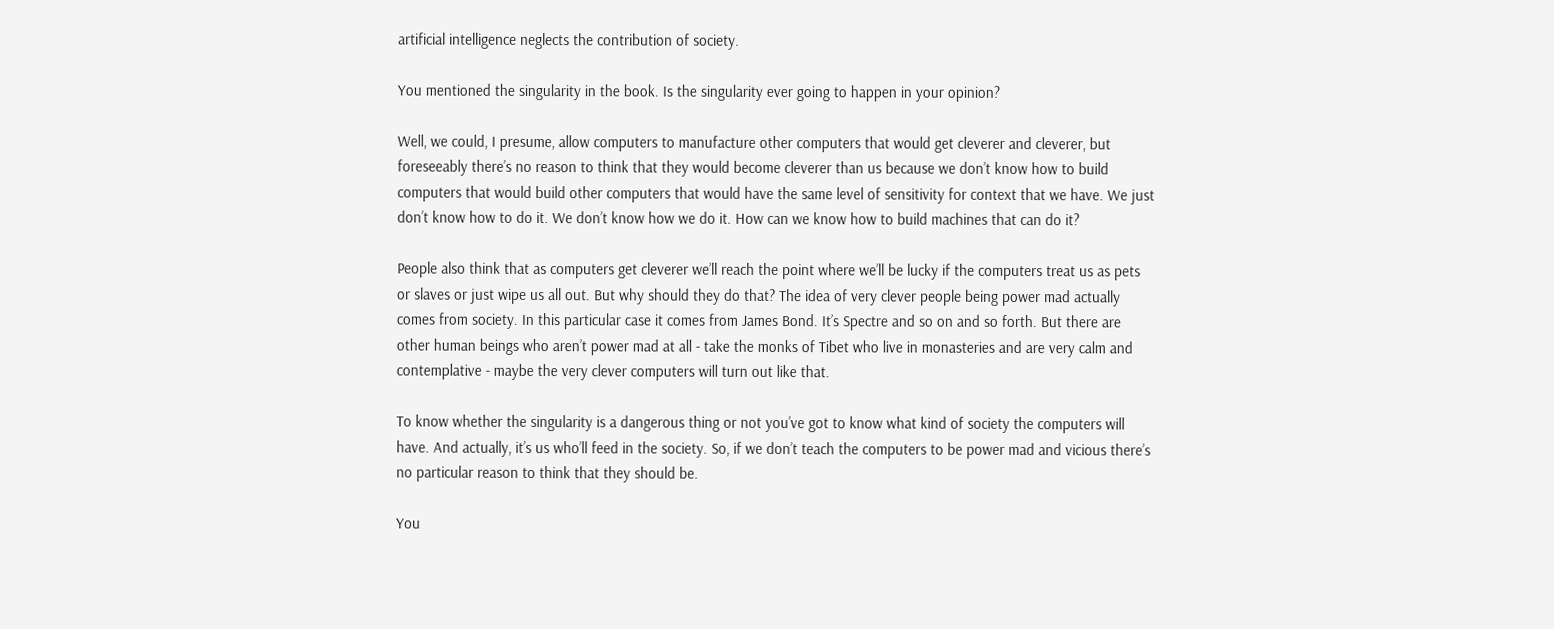artificial intelligence neglects the contribution of society.

You mentioned the singularity in the book. Is the singularity ever going to happen in your opinion?

Well, we could, I presume, allow computers to manufacture other computers that would get cleverer and cleverer, but foreseeably there’s no reason to think that they would become cleverer than us because we don’t know how to build computers that would build other computers that would have the same level of sensitivity for context that we have. We just don’t know how to do it. We don’t know how we do it. How can we know how to build machines that can do it?

People also think that as computers get cleverer we’ll reach the point where we’ll be lucky if the computers treat us as pets or slaves or just wipe us all out. But why should they do that? The idea of very clever people being power mad actually comes from society. In this particular case it comes from James Bond. It’s Spectre and so on and so forth. But there are other human beings who aren’t power mad at all - take the monks of Tibet who live in monasteries and are very calm and contemplative - maybe the very clever computers will turn out like that.

To know whether the singularity is a dangerous thing or not you’ve got to know what kind of society the computers will have. And actually, it’s us who’ll feed in the society. So, if we don’t teach the computers to be power mad and vicious there’s no particular reason to think that they should be.

You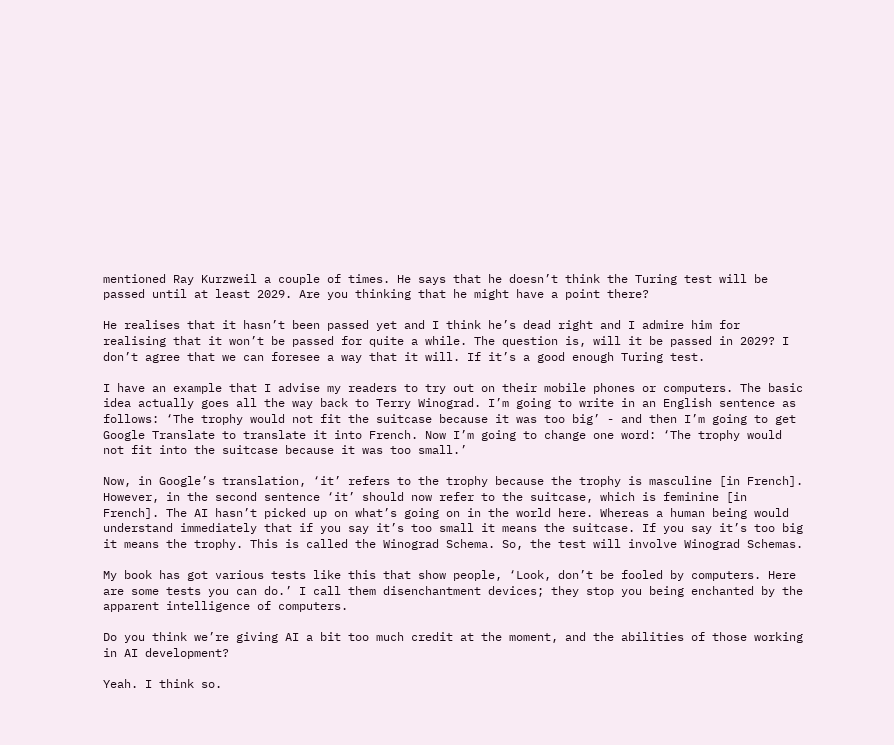mentioned Ray Kurzweil a couple of times. He says that he doesn’t think the Turing test will be passed until at least 2029. Are you thinking that he might have a point there?

He realises that it hasn’t been passed yet and I think he’s dead right and I admire him for realising that it won’t be passed for quite a while. The question is, will it be passed in 2029? I don’t agree that we can foresee a way that it will. If it’s a good enough Turing test.

I have an example that I advise my readers to try out on their mobile phones or computers. The basic idea actually goes all the way back to Terry Winograd. I’m going to write in an English sentence as follows: ‘The trophy would not fit the suitcase because it was too big’ - and then I’m going to get Google Translate to translate it into French. Now I’m going to change one word: ‘The trophy would not fit into the suitcase because it was too small.’

Now, in Google’s translation, ‘it’ refers to the trophy because the trophy is masculine [in French]. However, in the second sentence ‘it’ should now refer to the suitcase, which is feminine [in French]. The AI hasn’t picked up on what’s going on in the world here. Whereas a human being would understand immediately that if you say it’s too small it means the suitcase. If you say it’s too big it means the trophy. This is called the Winograd Schema. So, the test will involve Winograd Schemas.

My book has got various tests like this that show people, ‘Look, don’t be fooled by computers. Here are some tests you can do.’ I call them disenchantment devices; they stop you being enchanted by the apparent intelligence of computers.

Do you think we’re giving AI a bit too much credit at the moment, and the abilities of those working in AI development?

Yeah. I think so.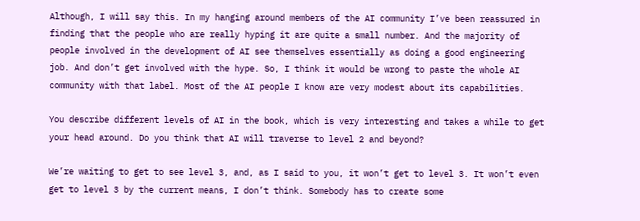Although, I will say this. In my hanging around members of the AI community I’ve been reassured in finding that the people who are really hyping it are quite a small number. And the majority of people involved in the development of AI see themselves essentially as doing a good engineering job. And don’t get involved with the hype. So, I think it would be wrong to paste the whole AI community with that label. Most of the AI people I know are very modest about its capabilities.

You describe different levels of AI in the book, which is very interesting and takes a while to get your head around. Do you think that AI will traverse to level 2 and beyond?

We’re waiting to get to see level 3, and, as I said to you, it won’t get to level 3. It won’t even get to level 3 by the current means, I don’t think. Somebody has to create some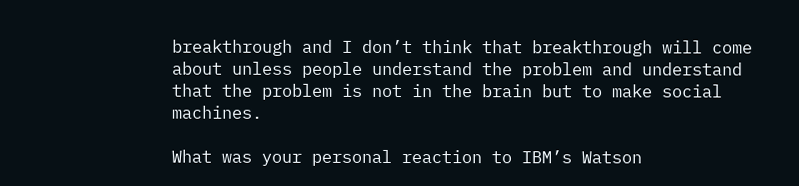breakthrough and I don’t think that breakthrough will come about unless people understand the problem and understand that the problem is not in the brain but to make social machines.

What was your personal reaction to IBM’s Watson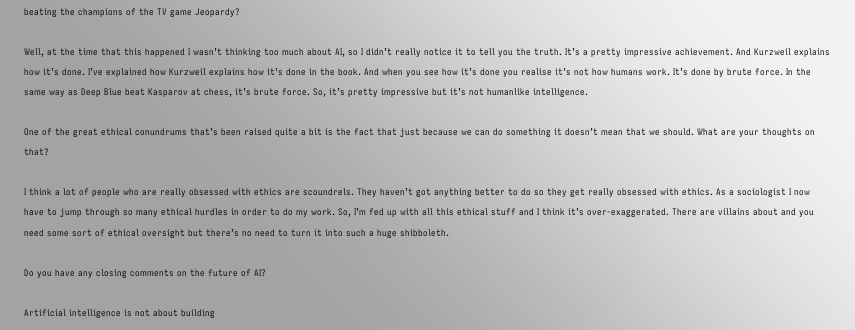beating the champions of the TV game Jeopardy?

Well, at the time that this happened I wasn’t thinking too much about AI, so I didn’t really notice it to tell you the truth. It’s a pretty impressive achievement. And Kurzweil explains how it’s done. I’ve explained how Kurzweil explains how it’s done in the book. And when you see how it’s done you realise it’s not how humans work. It’s done by brute force. In the same way as Deep Blue beat Kasparov at chess, it’s brute force. So, it’s pretty impressive but it’s not humanlike intelligence.

One of the great ethical conundrums that’s been raised quite a bit is the fact that just because we can do something it doesn’t mean that we should. What are your thoughts on that?

I think a lot of people who are really obsessed with ethics are scoundrels. They haven’t got anything better to do so they get really obsessed with ethics. As a sociologist I now have to jump through so many ethical hurdles in order to do my work. So, I’m fed up with all this ethical stuff and I think it’s over-exaggerated. There are villains about and you need some sort of ethical oversight but there’s no need to turn it into such a huge shibboleth.

Do you have any closing comments on the future of AI?

Artificial intelligence is not about building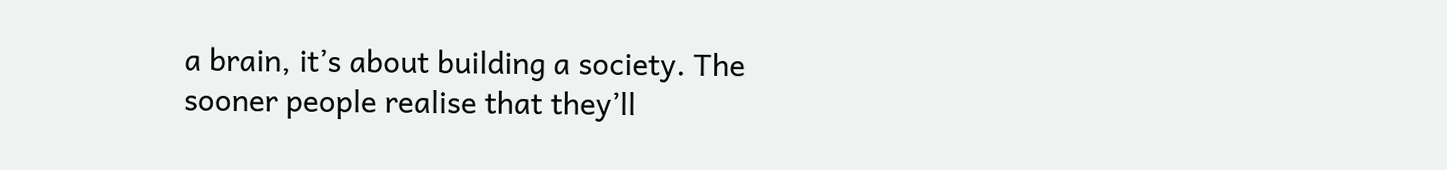a brain, it’s about building a society. The sooner people realise that they’ll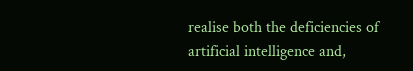realise both the deficiencies of artificial intelligence and,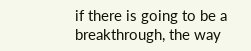if there is going to be a breakthrough, the way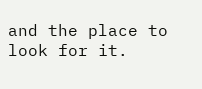and the place to look for it.